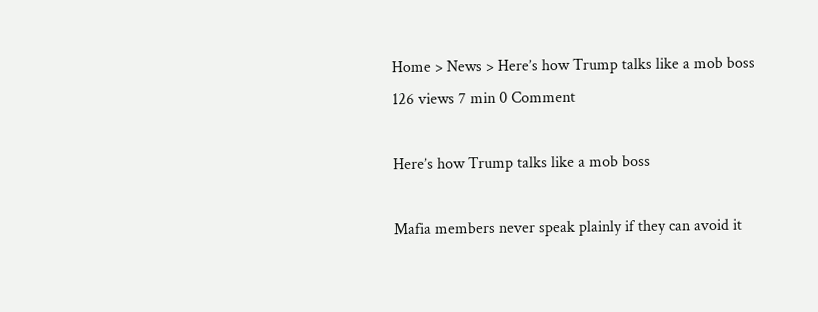Home > News > Here’s how Trump talks like a mob boss
126 views 7 min 0 Comment

Here’s how Trump talks like a mob boss

Mafia members never speak plainly if they can avoid it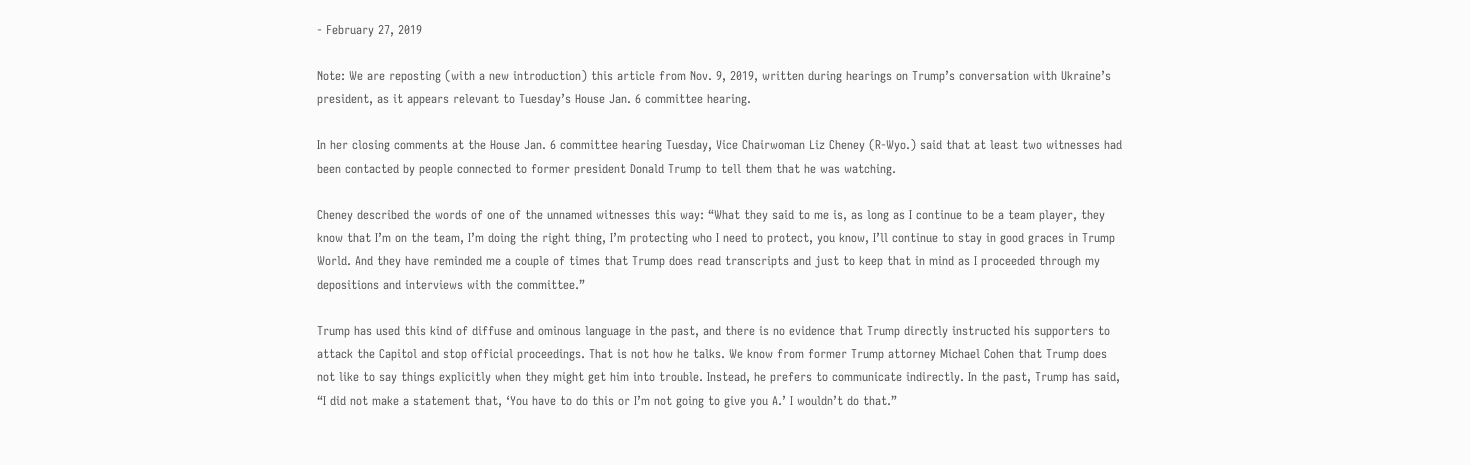- February 27, 2019

Note: We are reposting (with a new introduction) this article from Nov. 9, 2019, written during hearings on Trump’s conversation with Ukraine’s president, as it appears relevant to Tuesday’s House Jan. 6 committee hearing.

In her closing comments at the House Jan. 6 committee hearing Tuesday, Vice Chairwoman Liz Cheney (R-Wyo.) said that at least two witnesses had been contacted by people connected to former president Donald Trump to tell them that he was watching.

Cheney described the words of one of the unnamed witnesses this way: “What they said to me is, as long as I continue to be a team player, they know that I’m on the team, I’m doing the right thing, I’m protecting who I need to protect, you know, I’ll continue to stay in good graces in Trump World. And they have reminded me a couple of times that Trump does read transcripts and just to keep that in mind as I proceeded through my depositions and interviews with the committee.”

Trump has used this kind of diffuse and ominous language in the past, and there is no evidence that Trump directly instructed his supporters to attack the Capitol and stop official proceedings. That is not how he talks. We know from former Trump attorney Michael Cohen that Trump does not like to say things explicitly when they might get him into trouble. Instead, he prefers to communicate indirectly. In the past, Trump has said, “I did not make a statement that, ‘You have to do this or I’m not going to give you A.’ I wouldn’t do that.”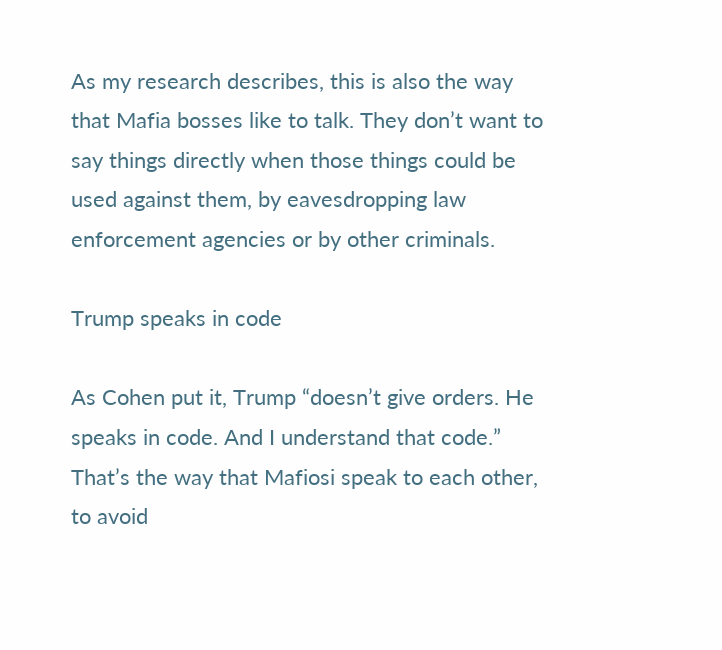As my research describes, this is also the way that Mafia bosses like to talk. They don’t want to say things directly when those things could be used against them, by eavesdropping law enforcement agencies or by other criminals.

Trump speaks in code

As Cohen put it, Trump “doesn’t give orders. He speaks in code. And I understand that code.” That’s the way that Mafiosi speak to each other, to avoid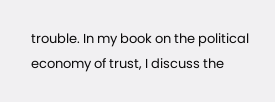trouble. In my book on the political economy of trust, I discuss the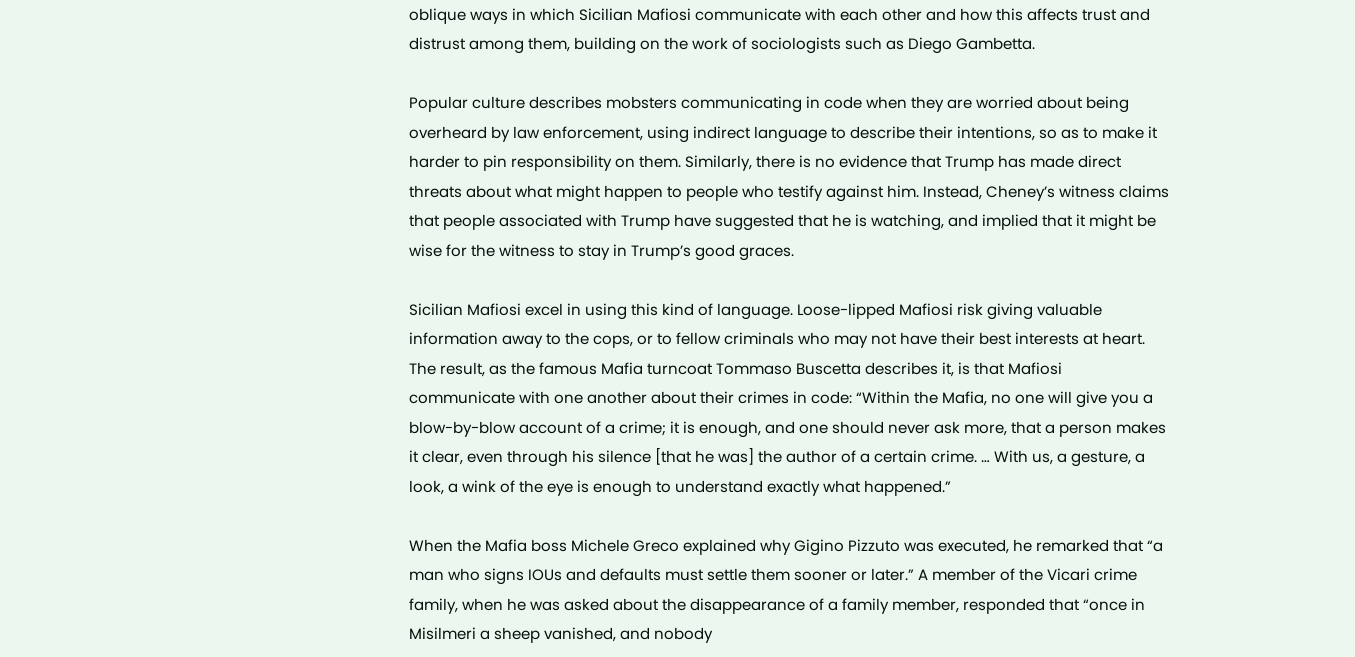oblique ways in which Sicilian Mafiosi communicate with each other and how this affects trust and distrust among them, building on the work of sociologists such as Diego Gambetta.

Popular culture describes mobsters communicating in code when they are worried about being overheard by law enforcement, using indirect language to describe their intentions, so as to make it harder to pin responsibility on them. Similarly, there is no evidence that Trump has made direct threats about what might happen to people who testify against him. Instead, Cheney’s witness claims that people associated with Trump have suggested that he is watching, and implied that it might be wise for the witness to stay in Trump’s good graces.

Sicilian Mafiosi excel in using this kind of language. Loose-lipped Mafiosi risk giving valuable information away to the cops, or to fellow criminals who may not have their best interests at heart. The result, as the famous Mafia turncoat Tommaso Buscetta describes it, is that Mafiosi communicate with one another about their crimes in code: “Within the Mafia, no one will give you a blow-by-blow account of a crime; it is enough, and one should never ask more, that a person makes it clear, even through his silence [that he was] the author of a certain crime. … With us, a gesture, a look, a wink of the eye is enough to understand exactly what happened.”

When the Mafia boss Michele Greco explained why Gigino Pizzuto was executed, he remarked that “a man who signs IOUs and defaults must settle them sooner or later.” A member of the Vicari crime family, when he was asked about the disappearance of a family member, responded that “once in Misilmeri a sheep vanished, and nobody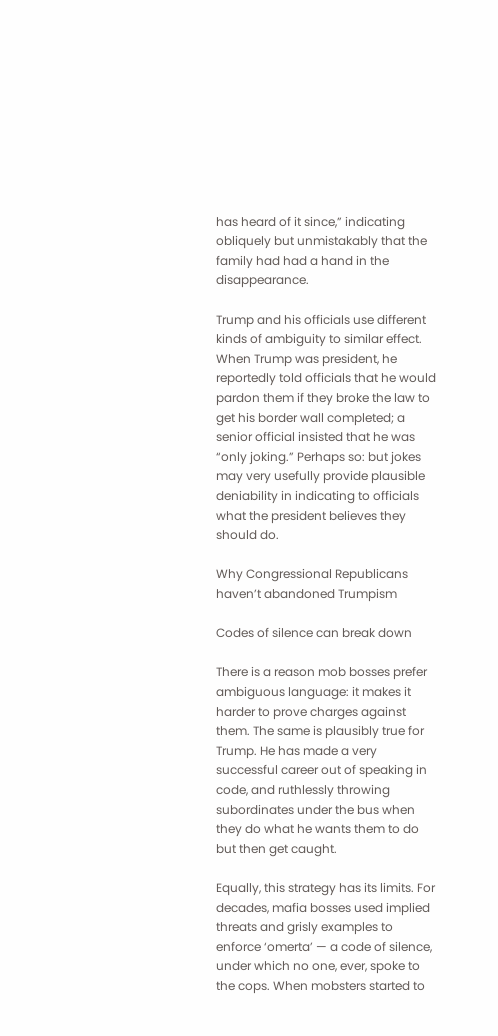has heard of it since,” indicating obliquely but unmistakably that the family had had a hand in the disappearance.

Trump and his officials use different kinds of ambiguity to similar effect. When Trump was president, he reportedly told officials that he would pardon them if they broke the law to get his border wall completed; a senior official insisted that he was “only joking.” Perhaps so: but jokes may very usefully provide plausible deniability in indicating to officials what the president believes they should do.

Why Congressional Republicans haven’t abandoned Trumpism

Codes of silence can break down

There is a reason mob bosses prefer ambiguous language: it makes it harder to prove charges against them. The same is plausibly true for Trump. He has made a very successful career out of speaking in code, and ruthlessly throwing subordinates under the bus when they do what he wants them to do but then get caught.

Equally, this strategy has its limits. For decades, mafia bosses used implied threats and grisly examples to enforce ‘omerta’ — a code of silence, under which no one, ever, spoke to the cops. When mobsters started to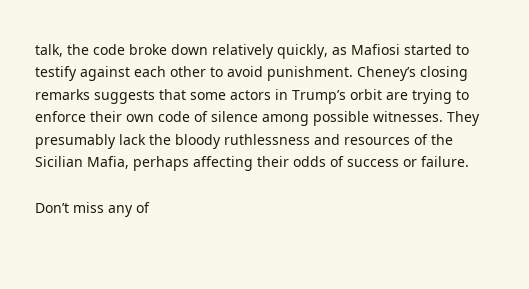talk, the code broke down relatively quickly, as Mafiosi started to testify against each other to avoid punishment. Cheney’s closing remarks suggests that some actors in Trump’s orbit are trying to enforce their own code of silence among possible witnesses. They presumably lack the bloody ruthlessness and resources of the Sicilian Mafia, perhaps affecting their odds of success or failure.

Don’t miss any of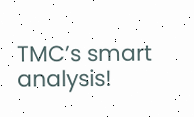TMC’s smart analysis!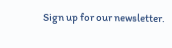Sign up for our newsletter.